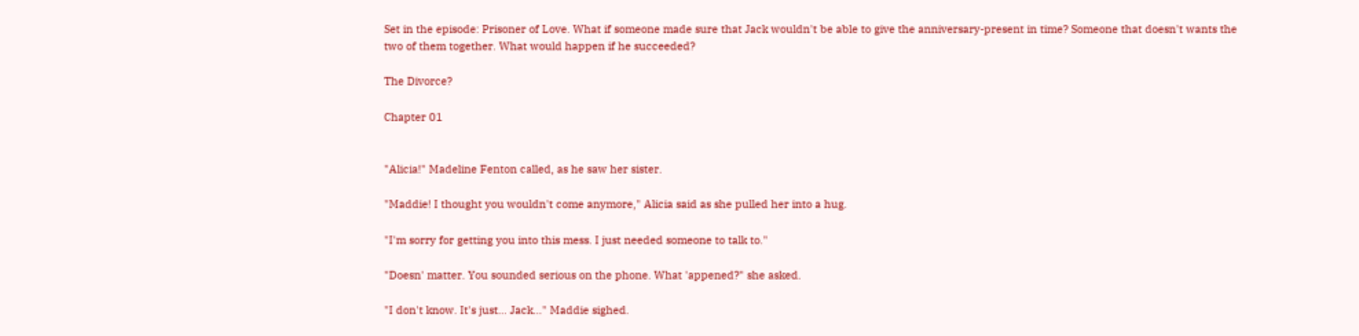Set in the episode: Prisoner of Love. What if someone made sure that Jack wouldn't be able to give the anniversary-present in time? Someone that doesn't wants the two of them together. What would happen if he succeeded?

The Divorce?

Chapter 01


"Alicia!" Madeline Fenton called, as he saw her sister.

"Maddie! I thought you wouldn't come anymore," Alicia said as she pulled her into a hug.

"I'm sorry for getting you into this mess. I just needed someone to talk to."

"Doesn' matter. You sounded serious on the phone. What 'appened?" she asked.

"I don't know. It's just… Jack…" Maddie sighed.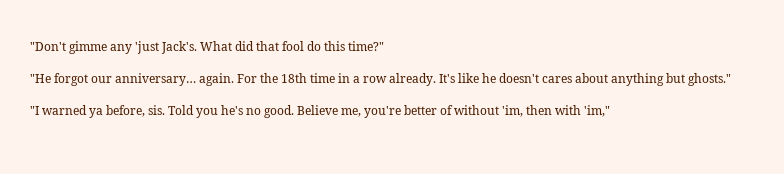"Don't gimme any 'just Jack's. What did that fool do this time?"

"He forgot our anniversary… again. For the 18th time in a row already. It's like he doesn't cares about anything but ghosts."

"I warned ya before, sis. Told you he's no good. Believe me, you're better of without 'im, then with 'im,"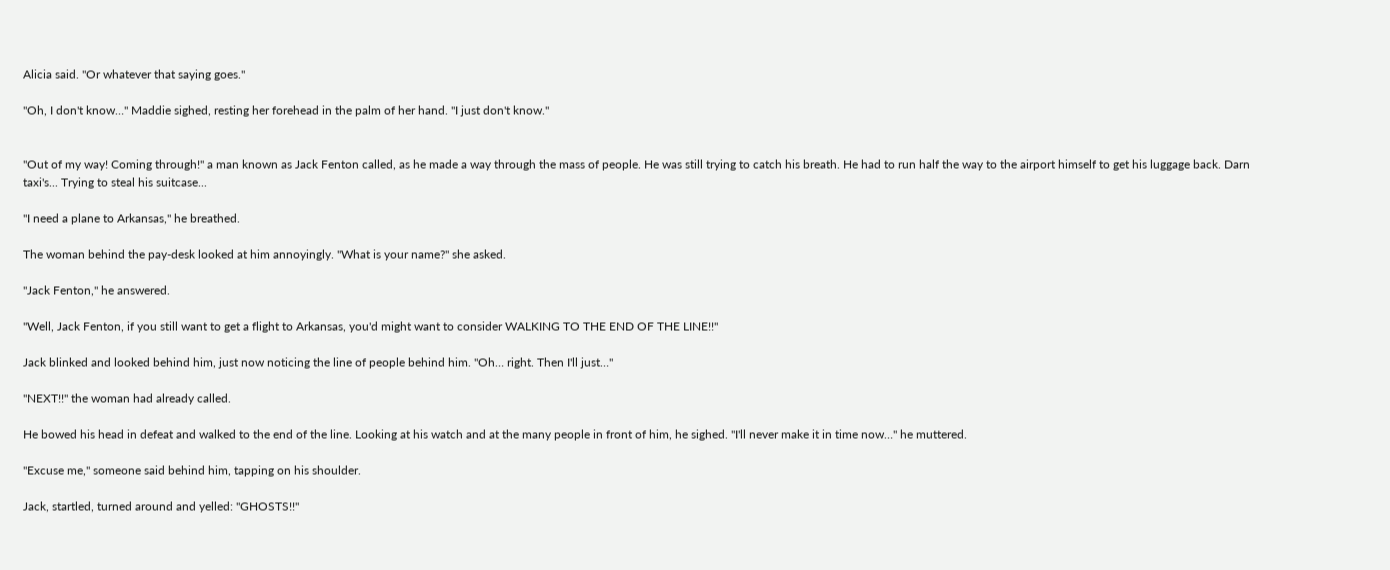Alicia said. "Or whatever that saying goes."

"Oh, I don't know…" Maddie sighed, resting her forehead in the palm of her hand. "I just don't know."


"Out of my way! Coming through!" a man known as Jack Fenton called, as he made a way through the mass of people. He was still trying to catch his breath. He had to run half the way to the airport himself to get his luggage back. Darn taxi's... Trying to steal his suitcase...

"I need a plane to Arkansas," he breathed.

The woman behind the pay-desk looked at him annoyingly. "What is your name?" she asked.

"Jack Fenton," he answered.

"Well, Jack Fenton, if you still want to get a flight to Arkansas, you'd might want to consider WALKING TO THE END OF THE LINE!!"

Jack blinked and looked behind him, just now noticing the line of people behind him. "Oh… right. Then I'll just…"

"NEXT!!" the woman had already called.

He bowed his head in defeat and walked to the end of the line. Looking at his watch and at the many people in front of him, he sighed. "I'll never make it in time now…" he muttered.

"Excuse me," someone said behind him, tapping on his shoulder.

Jack, startled, turned around and yelled: "GHOSTS!!"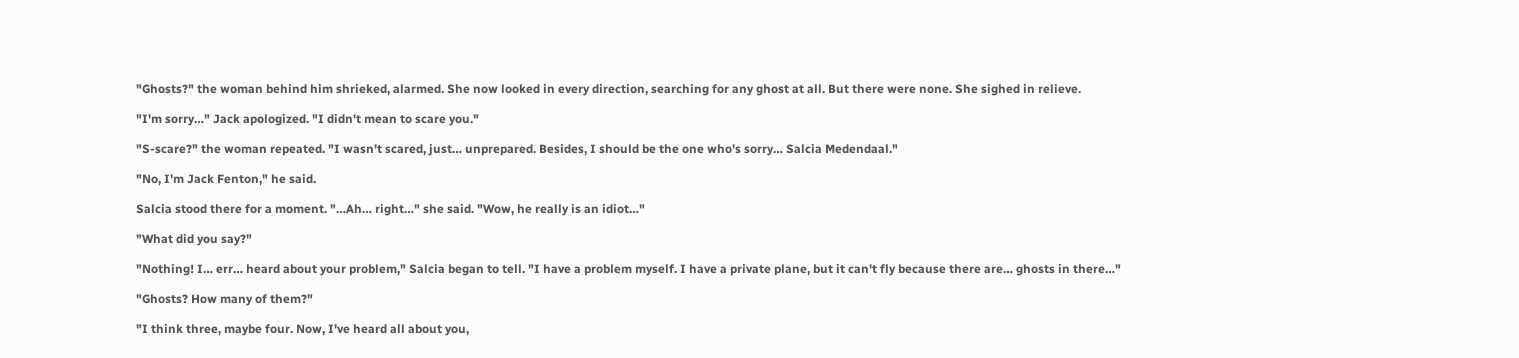"Ghosts?" the woman behind him shrieked, alarmed. She now looked in every direction, searching for any ghost at all. But there were none. She sighed in relieve.

"I'm sorry…" Jack apologized. "I didn't mean to scare you."

"S-scare?" the woman repeated. "I wasn't scared, just… unprepared. Besides, I should be the one who's sorry… Salcia Medendaal."

"No, I'm Jack Fenton," he said.

Salcia stood there for a moment. "…Ah… right…" she said. "Wow, he really is an idiot…"

"What did you say?"

"Nothing! I… err… heard about your problem," Salcia began to tell. "I have a problem myself. I have a private plane, but it can't fly because there are… ghosts in there…"

"Ghosts? How many of them?"

"I think three, maybe four. Now, I've heard all about you,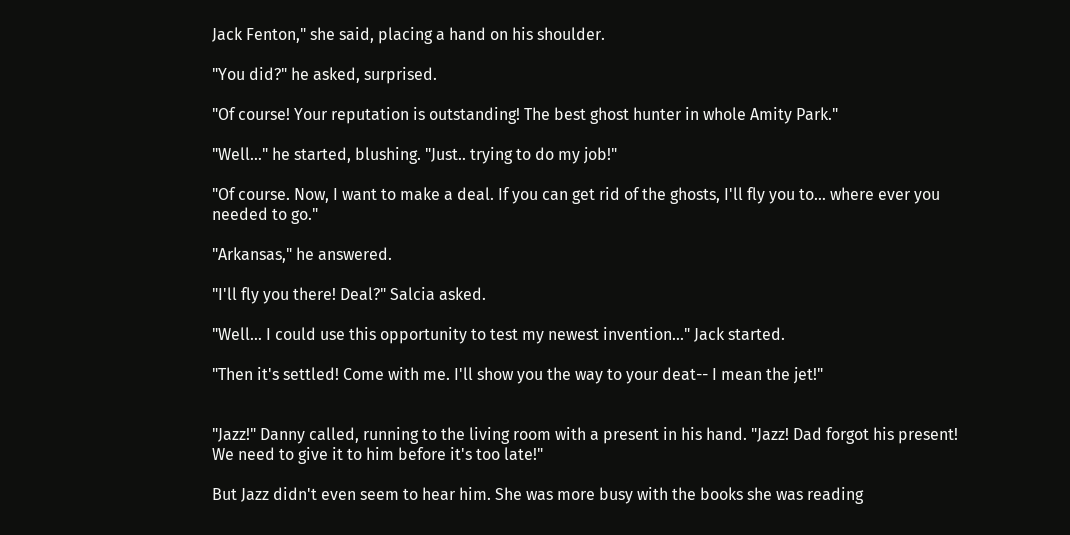Jack Fenton," she said, placing a hand on his shoulder.

"You did?" he asked, surprised.

"Of course! Your reputation is outstanding! The best ghost hunter in whole Amity Park."

"Well…" he started, blushing. "Just.. trying to do my job!"

"Of course. Now, I want to make a deal. If you can get rid of the ghosts, I'll fly you to… where ever you needed to go."

"Arkansas," he answered.

"I'll fly you there! Deal?" Salcia asked.

"Well… I could use this opportunity to test my newest invention..." Jack started.

"Then it's settled! Come with me. I'll show you the way to your deat-- I mean the jet!"


"Jazz!" Danny called, running to the living room with a present in his hand. "Jazz! Dad forgot his present! We need to give it to him before it's too late!"

But Jazz didn't even seem to hear him. She was more busy with the books she was reading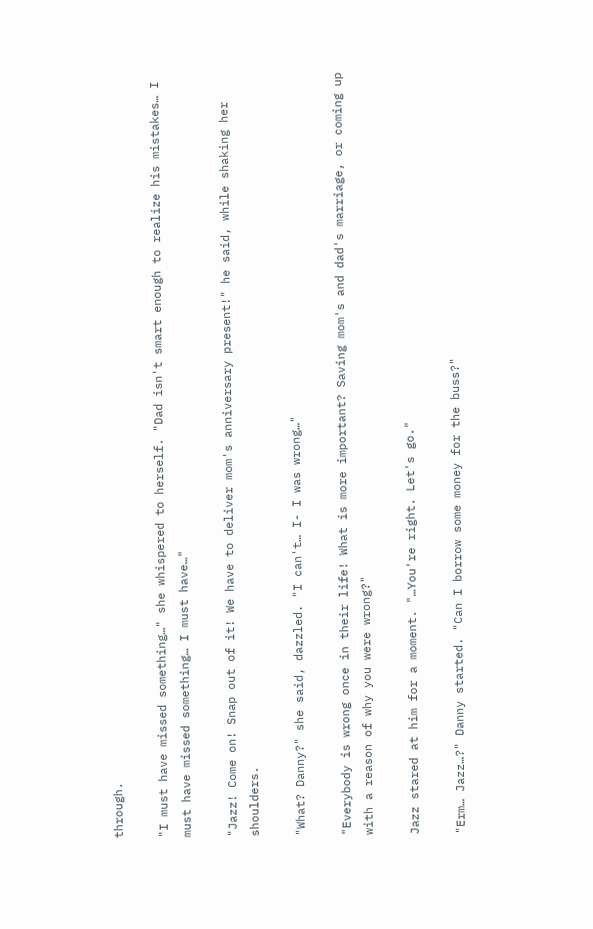through.

"I must have missed something…" she whispered to herself. "Dad isn't smart enough to realize his mistakes… I must have missed something… I must have…"

"Jazz! Come on! Snap out of it! We have to deliver mom's anniversary present!" he said, while shaking her shoulders.

"What? Danny?" she said, dazzled. "I can't… I- I was wrong…"

"Everybody is wrong once in their life! What is more important? Saving mom's and dad's marriage, or coming up with a reason of why you were wrong?"

Jazz stared at him for a moment. "…You're right. Let's go."

"Erm… Jazz…?" Danny started. "Can I borrow some money for the buss?"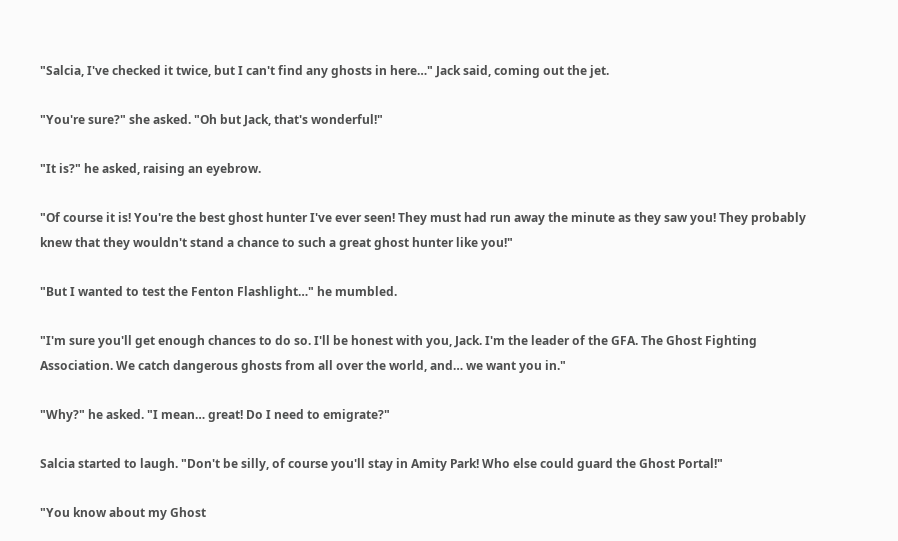"Salcia, I've checked it twice, but I can't find any ghosts in here…" Jack said, coming out the jet.

"You're sure?" she asked. "Oh but Jack, that's wonderful!"

"It is?" he asked, raising an eyebrow.

"Of course it is! You're the best ghost hunter I've ever seen! They must had run away the minute as they saw you! They probably knew that they wouldn't stand a chance to such a great ghost hunter like you!"

"But I wanted to test the Fenton Flashlight…" he mumbled.

"I'm sure you'll get enough chances to do so. I'll be honest with you, Jack. I'm the leader of the GFA. The Ghost Fighting Association. We catch dangerous ghosts from all over the world, and… we want you in."

"Why?" he asked. "I mean… great! Do I need to emigrate?"

Salcia started to laugh. "Don't be silly, of course you'll stay in Amity Park! Who else could guard the Ghost Portal!"

"You know about my Ghost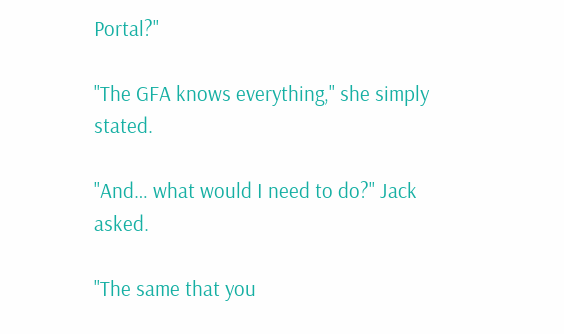Portal?"

"The GFA knows everything," she simply stated.

"And… what would I need to do?" Jack asked.

"The same that you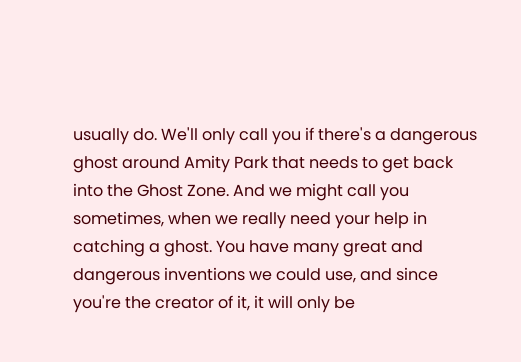usually do. We'll only call you if there's a dangerous ghost around Amity Park that needs to get back into the Ghost Zone. And we might call you sometimes, when we really need your help in catching a ghost. You have many great and dangerous inventions we could use, and since you're the creator of it, it will only be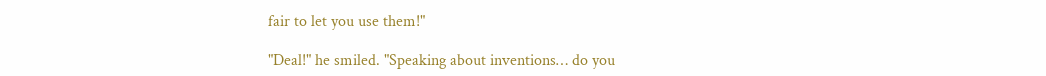fair to let you use them!"

"Deal!" he smiled. "Speaking about inventions… do you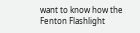want to know how the Fenton Flashlight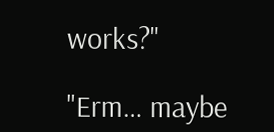works?"

"Erm… maybe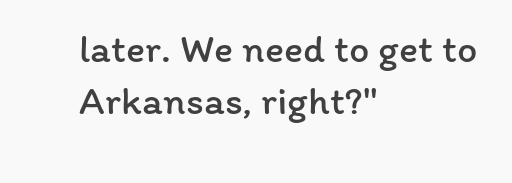later. We need to get to Arkansas, right?"